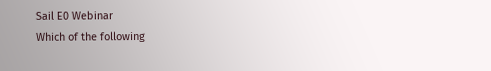Sail E0 Webinar
Which of the following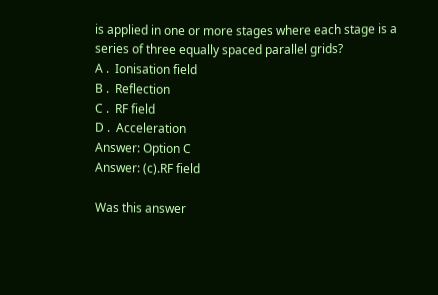is applied in one or more stages where each stage is a series of three equally spaced parallel grids?
A .  Ionisation field
B .  Reflection
C .  RF field
D .  Acceleration
Answer: Option C
Answer: (c).RF field

Was this answer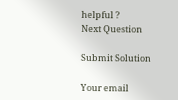helpful ?
Next Question

Submit Solution

Your email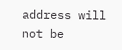address will not be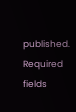published. Required fields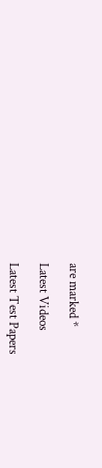are marked *

Latest Videos

Latest Test Papers